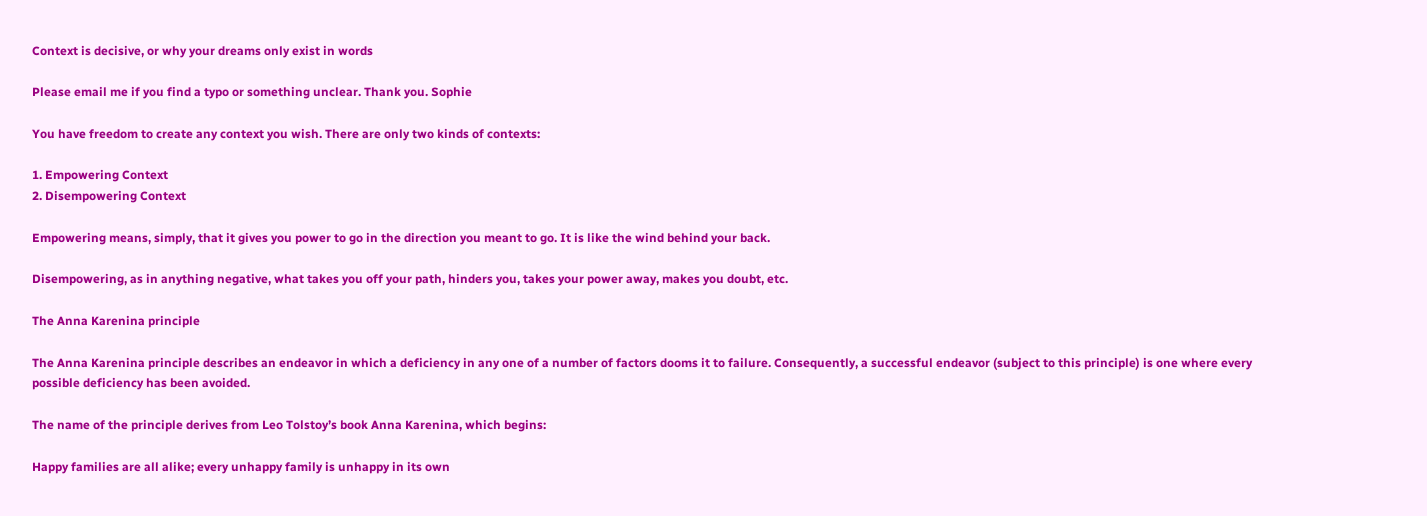Context is decisive, or why your dreams only exist in words

Please email me if you find a typo or something unclear. Thank you. Sophie

You have freedom to create any context you wish. There are only two kinds of contexts:

1. Empowering Context
2. Disempowering Context

Empowering means, simply, that it gives you power to go in the direction you meant to go. It is like the wind behind your back.

Disempowering, as in anything negative, what takes you off your path, hinders you, takes your power away, makes you doubt, etc.

The Anna Karenina principle

The Anna Karenina principle describes an endeavor in which a deficiency in any one of a number of factors dooms it to failure. Consequently, a successful endeavor (subject to this principle) is one where every possible deficiency has been avoided.

The name of the principle derives from Leo Tolstoy’s book Anna Karenina, which begins:

Happy families are all alike; every unhappy family is unhappy in its own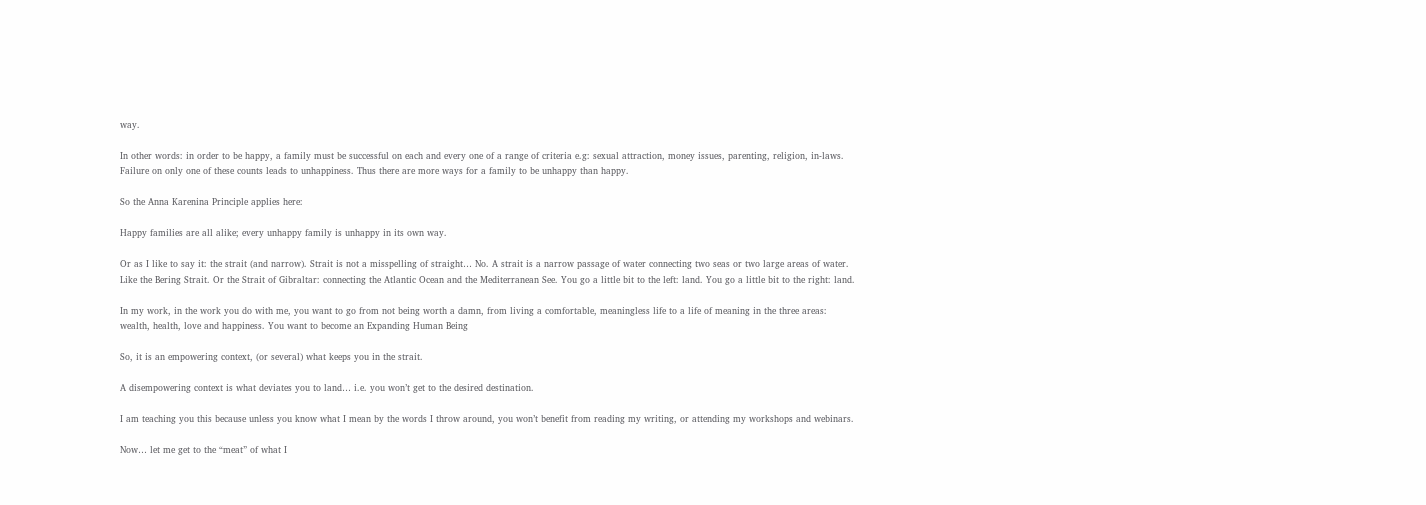way.

In other words: in order to be happy, a family must be successful on each and every one of a range of criteria e.g: sexual attraction, money issues, parenting, religion, in-laws. Failure on only one of these counts leads to unhappiness. Thus there are more ways for a family to be unhappy than happy.

So the Anna Karenina Principle applies here:

Happy families are all alike; every unhappy family is unhappy in its own way.

Or as I like to say it: the strait (and narrow). Strait is not a misspelling of straight… No. A strait is a narrow passage of water connecting two seas or two large areas of water. Like the Bering Strait. Or the Strait of Gibraltar: connecting the Atlantic Ocean and the Mediterranean See. You go a little bit to the left: land. You go a little bit to the right: land.

In my work, in the work you do with me, you want to go from not being worth a damn, from living a comfortable, meaningless life to a life of meaning in the three areas: wealth, health, love and happiness. You want to become an Expanding Human Being

So, it is an empowering context, (or several) what keeps you in the strait.

A disempowering context is what deviates you to land… i.e. you won’t get to the desired destination.

I am teaching you this because unless you know what I mean by the words I throw around, you won’t benefit from reading my writing, or attending my workshops and webinars.

Now… let me get to the “meat” of what I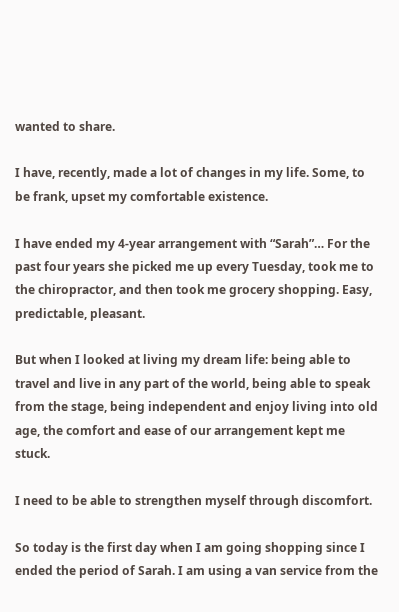wanted to share.

I have, recently, made a lot of changes in my life. Some, to be frank, upset my comfortable existence.

I have ended my 4-year arrangement with “Sarah”… For the past four years she picked me up every Tuesday, took me to the chiropractor, and then took me grocery shopping. Easy, predictable, pleasant.

But when I looked at living my dream life: being able to travel and live in any part of the world, being able to speak from the stage, being independent and enjoy living into old age, the comfort and ease of our arrangement kept me stuck.

I need to be able to strengthen myself through discomfort.

So today is the first day when I am going shopping since I ended the period of Sarah. I am using a van service from the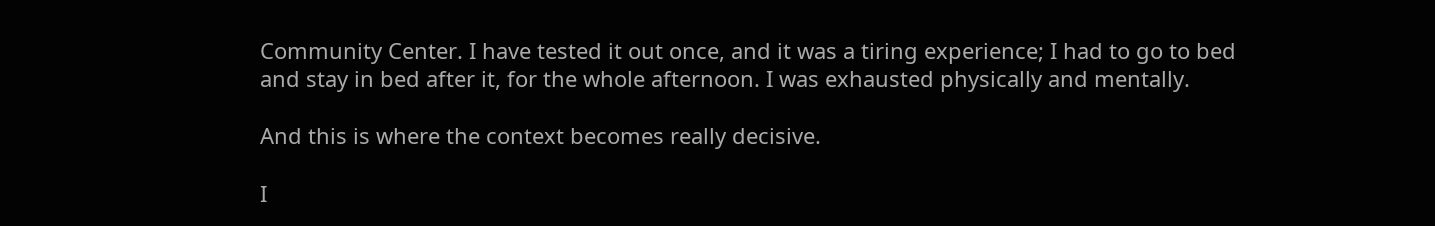Community Center. I have tested it out once, and it was a tiring experience; I had to go to bed and stay in bed after it, for the whole afternoon. I was exhausted physically and mentally.

And this is where the context becomes really decisive.

I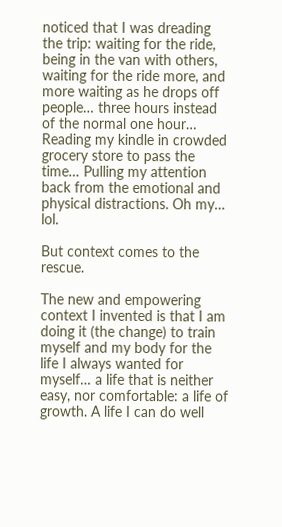noticed that I was dreading the trip: waiting for the ride, being in the van with others, waiting for the ride more, and more waiting as he drops off people… three hours instead of the normal one hour… Reading my kindle in crowded grocery store to pass the time… Pulling my attention back from the emotional and physical distractions. Oh my… lol.

But context comes to the rescue.

The new and empowering context I invented is that I am doing it (the change) to train myself and my body for the life I always wanted for myself… a life that is neither easy, nor comfortable: a life of growth. A life I can do well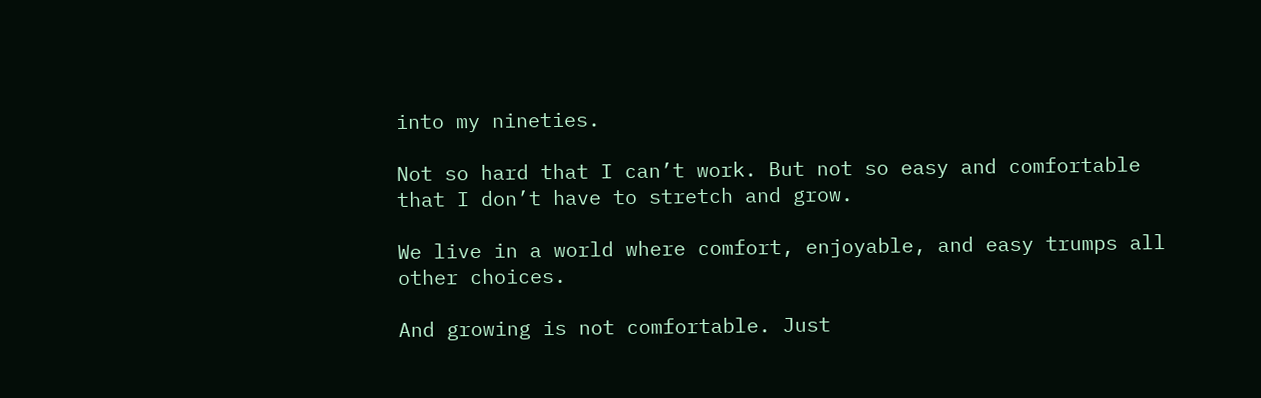into my nineties.

Not so hard that I can’t work. But not so easy and comfortable that I don’t have to stretch and grow.

We live in a world where comfort, enjoyable, and easy trumps all other choices.

And growing is not comfortable. Just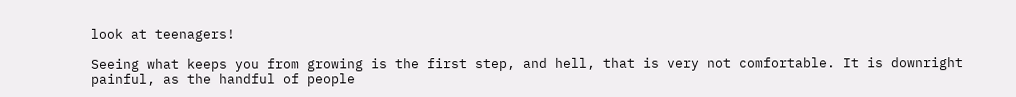look at teenagers!

Seeing what keeps you from growing is the first step, and hell, that is very not comfortable. It is downright painful, as the handful of people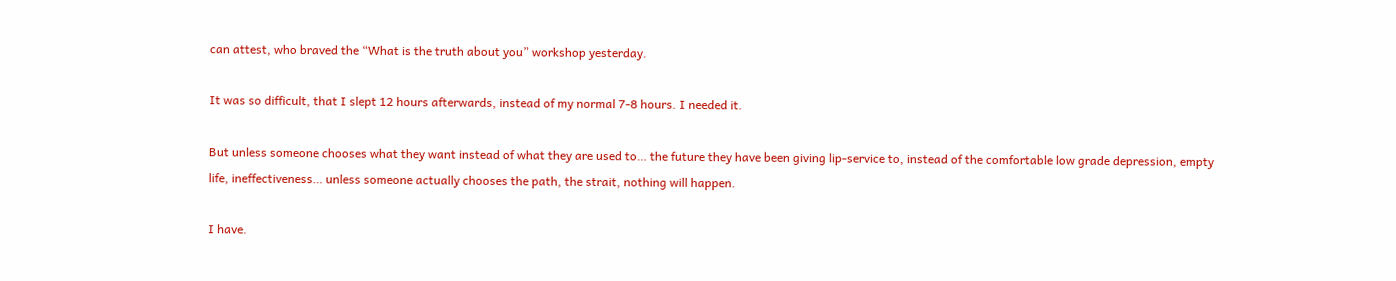can attest, who braved the “What is the truth about you” workshop yesterday.

It was so difficult, that I slept 12 hours afterwards, instead of my normal 7-8 hours. I needed it.

But unless someone chooses what they want instead of what they are used to… the future they have been giving lip-service to, instead of the comfortable low grade depression, empty life, ineffectiveness… unless someone actually chooses the path, the strait, nothing will happen.

I have.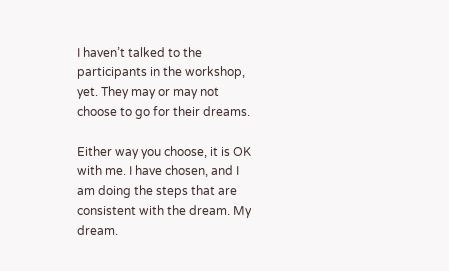I haven’t talked to the participants in the workshop, yet. They may or may not choose to go for their dreams.

Either way you choose, it is OK with me. I have chosen, and I am doing the steps that are consistent with the dream. My dream.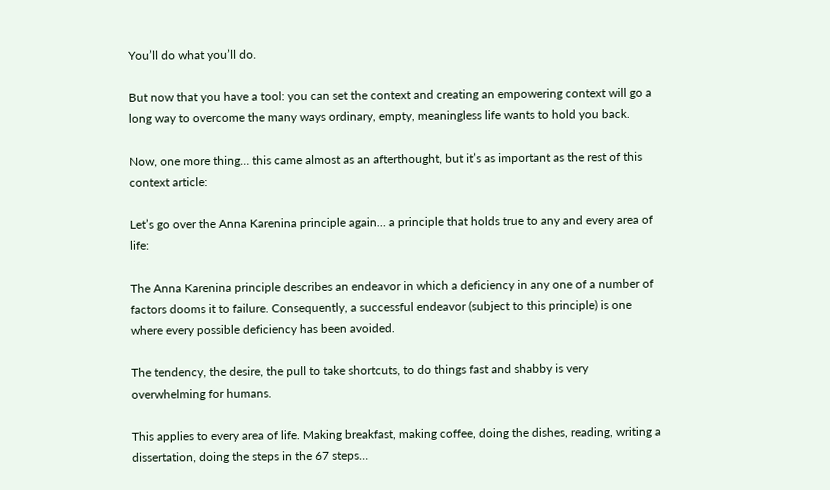You’ll do what you’ll do.

But now that you have a tool: you can set the context and creating an empowering context will go a long way to overcome the many ways ordinary, empty, meaningless life wants to hold you back.

Now, one more thing… this came almost as an afterthought, but it’s as important as the rest of this context article:

Let’s go over the Anna Karenina principle again… a principle that holds true to any and every area of life:

The Anna Karenina principle describes an endeavor in which a deficiency in any one of a number of factors dooms it to failure. Consequently, a successful endeavor (subject to this principle) is one where every possible deficiency has been avoided.

The tendency, the desire, the pull to take shortcuts, to do things fast and shabby is very overwhelming for humans.

This applies to every area of life. Making breakfast, making coffee, doing the dishes, reading, writing a dissertation, doing the steps in the 67 steps…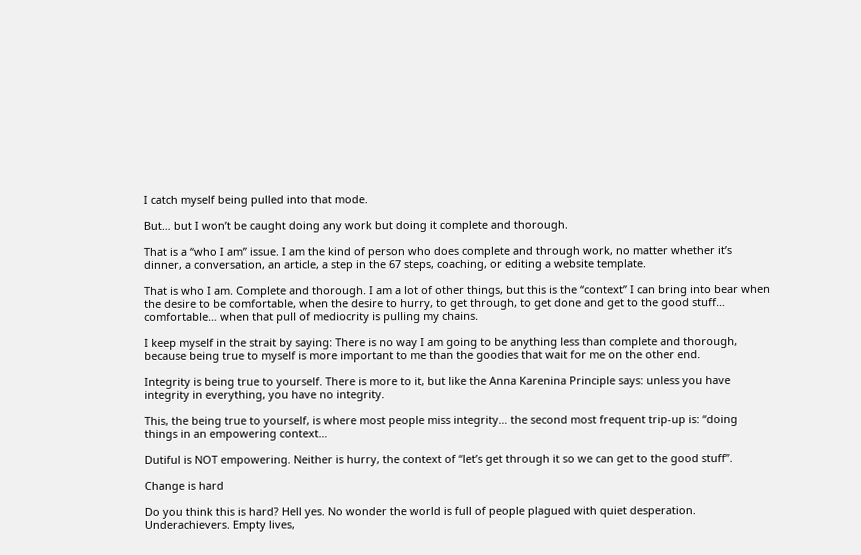I catch myself being pulled into that mode.

But… but I won’t be caught doing any work but doing it complete and thorough.

That is a “who I am” issue. I am the kind of person who does complete and through work, no matter whether it’s dinner, a conversation, an article, a step in the 67 steps, coaching, or editing a website template.

That is who I am. Complete and thorough. I am a lot of other things, but this is the “context” I can bring into bear when the desire to be comfortable, when the desire to hurry, to get through, to get done and get to the good stuff… comfortable… when that pull of mediocrity is pulling my chains.

I keep myself in the strait by saying: There is no way I am going to be anything less than complete and thorough, because being true to myself is more important to me than the goodies that wait for me on the other end.

Integrity is being true to yourself. There is more to it, but like the Anna Karenina Principle says: unless you have integrity in everything, you have no integrity.

This, the being true to yourself, is where most people miss integrity… the second most frequent trip-up is: “doing things in an empowering context…

Dutiful is NOT empowering. Neither is hurry, the context of “let’s get through it so we can get to the good stuff”.

Change is hard

Do you think this is hard? Hell yes. No wonder the world is full of people plagued with quiet desperation. Underachievers. Empty lives,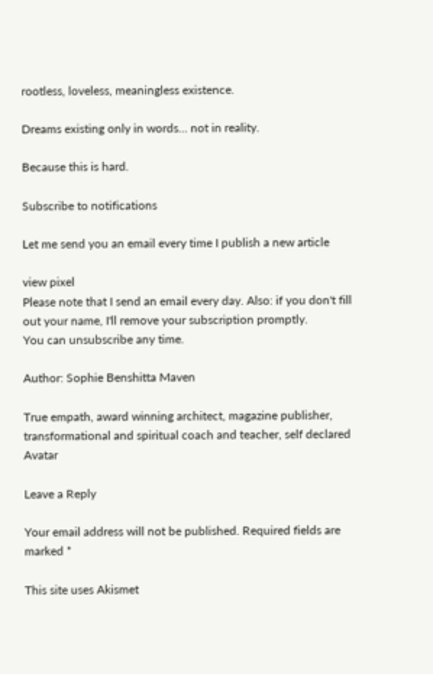rootless, loveless, meaningless existence.

Dreams existing only in words… not in reality.

Because this is hard.

Subscribe to notifications

Let me send you an email every time I publish a new article

view pixel
Please note that I send an email every day. Also: if you don't fill out your name, I'll remove your subscription promptly.
You can unsubscribe any time.

Author: Sophie Benshitta Maven

True empath, award winning architect, magazine publisher, transformational and spiritual coach and teacher, self declared Avatar

Leave a Reply

Your email address will not be published. Required fields are marked *

This site uses Akismet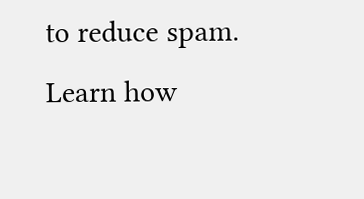to reduce spam. Learn how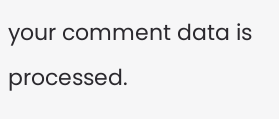your comment data is processed.